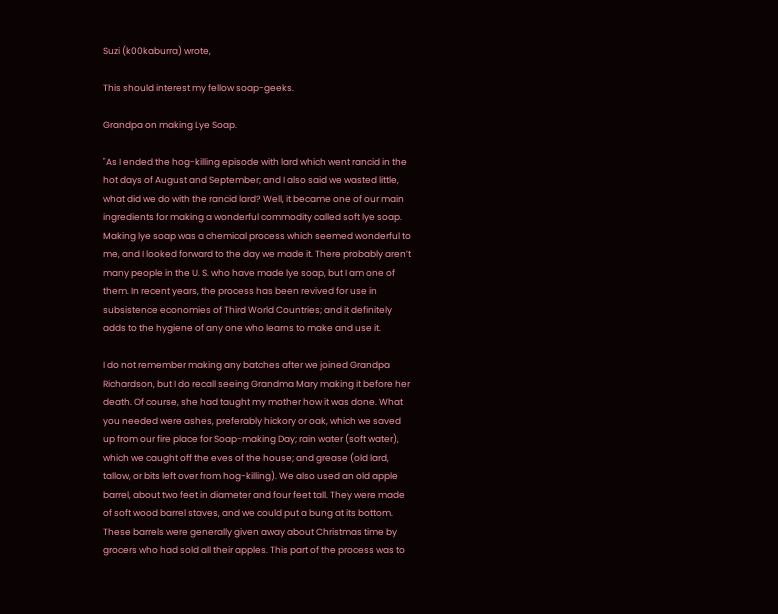Suzi (k00kaburra) wrote,

This should interest my fellow soap-geeks.

Grandpa on making Lye Soap.

"As I ended the hog-killing episode with lard which went rancid in the hot days of August and September; and I also said we wasted little, what did we do with the rancid lard? Well, it became one of our main ingredients for making a wonderful commodity called soft lye soap. Making lye soap was a chemical process which seemed wonderful to me, and I looked forward to the day we made it. There probably aren’t many people in the U. S. who have made lye soap, but I am one of them. In recent years, the process has been revived for use in subsistence economies of Third World Countries; and it definitely adds to the hygiene of any one who learns to make and use it.

I do not remember making any batches after we joined Grandpa Richardson, but I do recall seeing Grandma Mary making it before her death. Of course, she had taught my mother how it was done. What you needed were ashes, preferably hickory or oak, which we saved up from our fire place for Soap-making Day; rain water (soft water), which we caught off the eves of the house; and grease (old lard, tallow, or bits left over from hog-killing). We also used an old apple barrel, about two feet in diameter and four feet tall. They were made of soft wood barrel staves, and we could put a bung at its bottom. These barrels were generally given away about Christmas time by grocers who had sold all their apples. This part of the process was to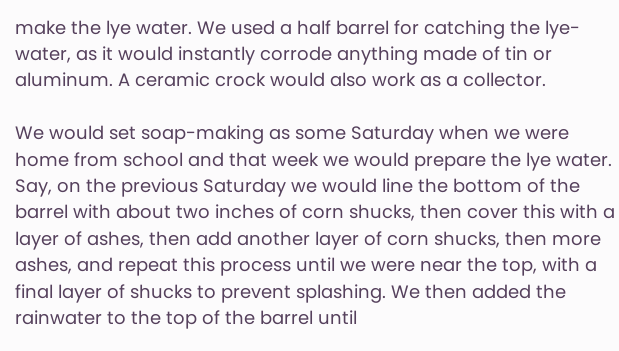make the lye water. We used a half barrel for catching the lye-water, as it would instantly corrode anything made of tin or aluminum. A ceramic crock would also work as a collector.

We would set soap-making as some Saturday when we were home from school and that week we would prepare the lye water. Say, on the previous Saturday we would line the bottom of the barrel with about two inches of corn shucks, then cover this with a layer of ashes, then add another layer of corn shucks, then more ashes, and repeat this process until we were near the top, with a final layer of shucks to prevent splashing. We then added the rainwater to the top of the barrel until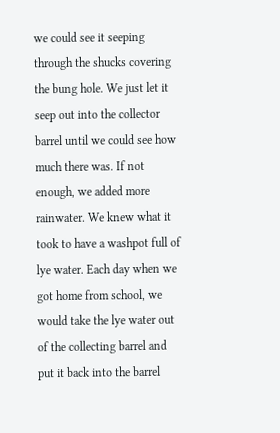we could see it seeping through the shucks covering the bung hole. We just let it seep out into the collector barrel until we could see how much there was. If not enough, we added more rainwater. We knew what it took to have a washpot full of lye water. Each day when we got home from school, we would take the lye water out of the collecting barrel and put it back into the barrel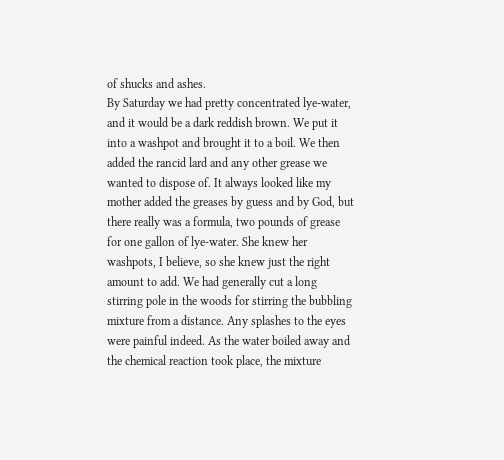of shucks and ashes.
By Saturday we had pretty concentrated lye-water, and it would be a dark reddish brown. We put it into a washpot and brought it to a boil. We then added the rancid lard and any other grease we wanted to dispose of. It always looked like my mother added the greases by guess and by God, but there really was a formula, two pounds of grease for one gallon of lye-water. She knew her washpots, I believe, so she knew just the right amount to add. We had generally cut a long stirring pole in the woods for stirring the bubbling mixture from a distance. Any splashes to the eyes were painful indeed. As the water boiled away and the chemical reaction took place, the mixture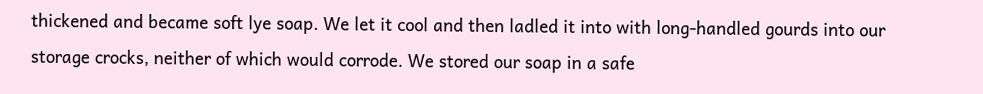thickened and became soft lye soap. We let it cool and then ladled it into with long-handled gourds into our storage crocks, neither of which would corrode. We stored our soap in a safe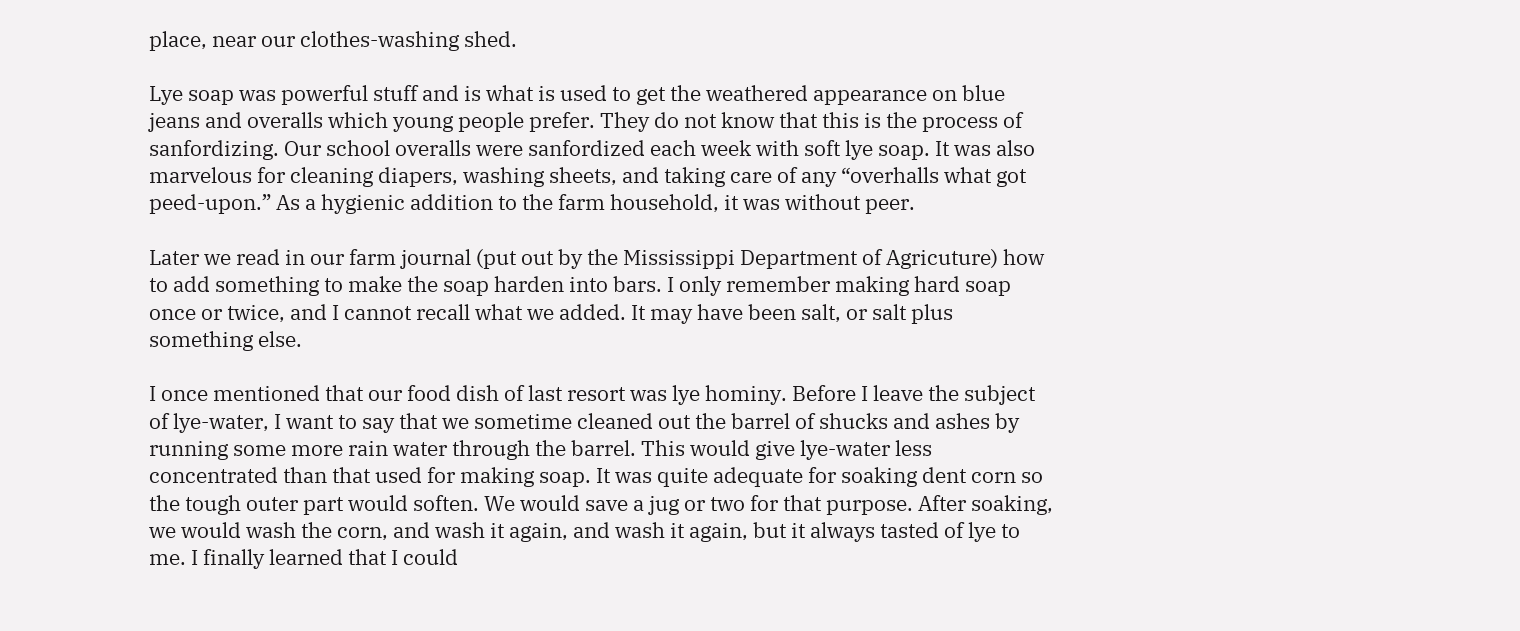place, near our clothes-washing shed.

Lye soap was powerful stuff and is what is used to get the weathered appearance on blue jeans and overalls which young people prefer. They do not know that this is the process of sanfordizing. Our school overalls were sanfordized each week with soft lye soap. It was also marvelous for cleaning diapers, washing sheets, and taking care of any “overhalls what got peed-upon.” As a hygienic addition to the farm household, it was without peer.

Later we read in our farm journal (put out by the Mississippi Department of Agricuture) how to add something to make the soap harden into bars. I only remember making hard soap once or twice, and I cannot recall what we added. It may have been salt, or salt plus something else.

I once mentioned that our food dish of last resort was lye hominy. Before I leave the subject of lye-water, I want to say that we sometime cleaned out the barrel of shucks and ashes by running some more rain water through the barrel. This would give lye-water less concentrated than that used for making soap. It was quite adequate for soaking dent corn so the tough outer part would soften. We would save a jug or two for that purpose. After soaking, we would wash the corn, and wash it again, and wash it again, but it always tasted of lye to me. I finally learned that I could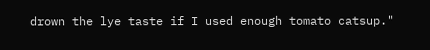drown the lye taste if I used enough tomato catsup."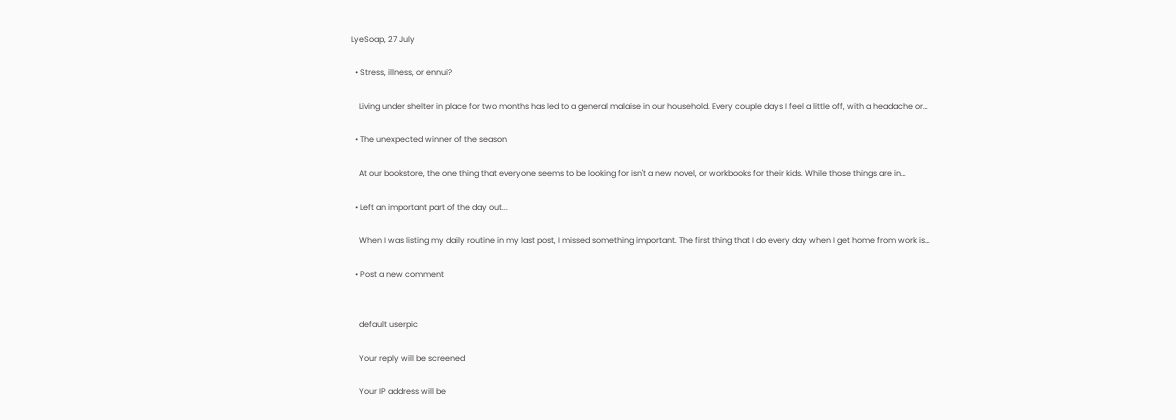LyeSoap, 27 July

  • Stress, illness, or ennui?

    Living under shelter in place for two months has led to a general malaise in our household. Every couple days I feel a little off, with a headache or…

  • The unexpected winner of the season

    At our bookstore, the one thing that everyone seems to be looking for isn't a new novel, or workbooks for their kids. While those things are in…

  • Left an important part of the day out...

    When I was listing my daily routine in my last post, I missed something important. The first thing that I do every day when I get home from work is…

  • Post a new comment


    default userpic

    Your reply will be screened

    Your IP address will be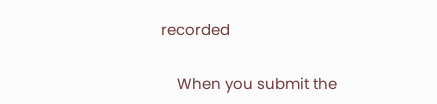recorded

    When you submit the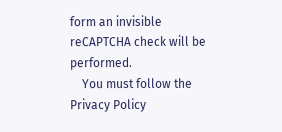form an invisible reCAPTCHA check will be performed.
    You must follow the Privacy Policy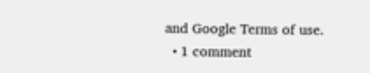and Google Terms of use.
  • 1 comment